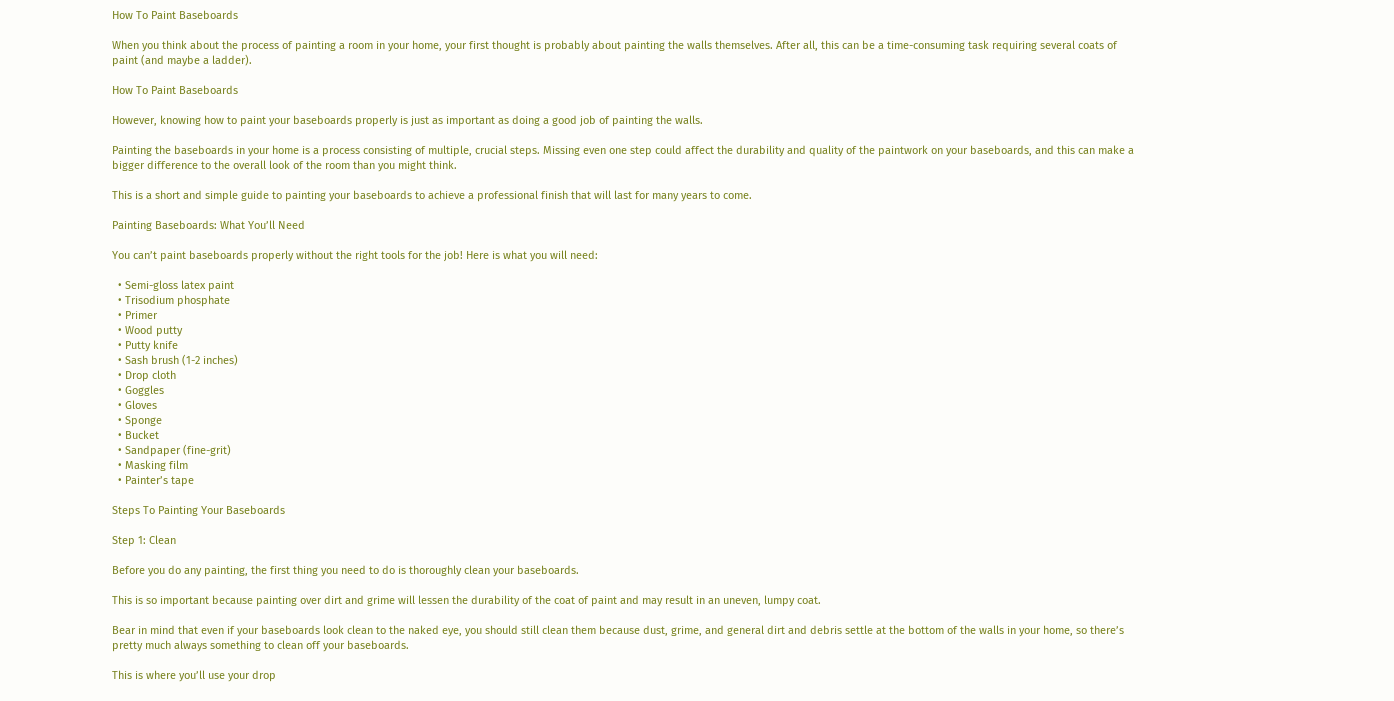How To Paint Baseboards

When you think about the process of painting a room in your home, your first thought is probably about painting the walls themselves. After all, this can be a time-consuming task requiring several coats of paint (and maybe a ladder).

How To Paint Baseboards

However, knowing how to paint your baseboards properly is just as important as doing a good job of painting the walls.

Painting the baseboards in your home is a process consisting of multiple, crucial steps. Missing even one step could affect the durability and quality of the paintwork on your baseboards, and this can make a bigger difference to the overall look of the room than you might think.

This is a short and simple guide to painting your baseboards to achieve a professional finish that will last for many years to come.

Painting Baseboards: What You’ll Need

You can’t paint baseboards properly without the right tools for the job! Here is what you will need:

  • Semi-gloss latex paint
  • Trisodium phosphate
  • Primer
  • Wood putty
  • Putty knife
  • Sash brush (1-2 inches)
  • Drop cloth
  • Goggles
  • Gloves
  • Sponge
  • Bucket
  • Sandpaper (fine-grit)
  • Masking film
  • Painter’s tape

Steps To Painting Your Baseboards

Step 1: Clean

Before you do any painting, the first thing you need to do is thoroughly clean your baseboards.

This is so important because painting over dirt and grime will lessen the durability of the coat of paint and may result in an uneven, lumpy coat.

Bear in mind that even if your baseboards look clean to the naked eye, you should still clean them because dust, grime, and general dirt and debris settle at the bottom of the walls in your home, so there’s pretty much always something to clean off your baseboards.

This is where you’ll use your drop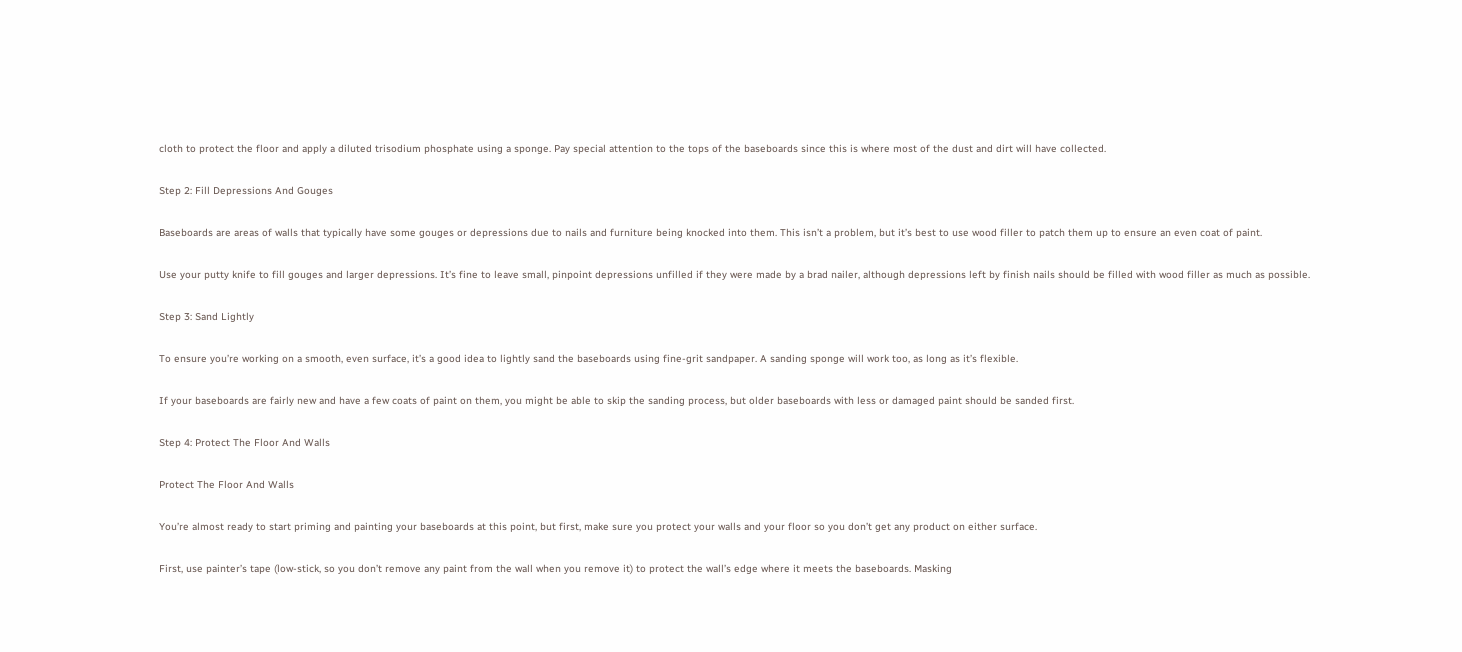cloth to protect the floor and apply a diluted trisodium phosphate using a sponge. Pay special attention to the tops of the baseboards since this is where most of the dust and dirt will have collected.

Step 2: Fill Depressions And Gouges

Baseboards are areas of walls that typically have some gouges or depressions due to nails and furniture being knocked into them. This isn’t a problem, but it’s best to use wood filler to patch them up to ensure an even coat of paint.

Use your putty knife to fill gouges and larger depressions. It’s fine to leave small, pinpoint depressions unfilled if they were made by a brad nailer, although depressions left by finish nails should be filled with wood filler as much as possible.

Step 3: Sand Lightly

To ensure you’re working on a smooth, even surface, it’s a good idea to lightly sand the baseboards using fine-grit sandpaper. A sanding sponge will work too, as long as it’s flexible.

If your baseboards are fairly new and have a few coats of paint on them, you might be able to skip the sanding process, but older baseboards with less or damaged paint should be sanded first.

Step 4: Protect The Floor And Walls

Protect The Floor And Walls

You’re almost ready to start priming and painting your baseboards at this point, but first, make sure you protect your walls and your floor so you don’t get any product on either surface.

First, use painter’s tape (low-stick, so you don’t remove any paint from the wall when you remove it) to protect the wall’s edge where it meets the baseboards. Masking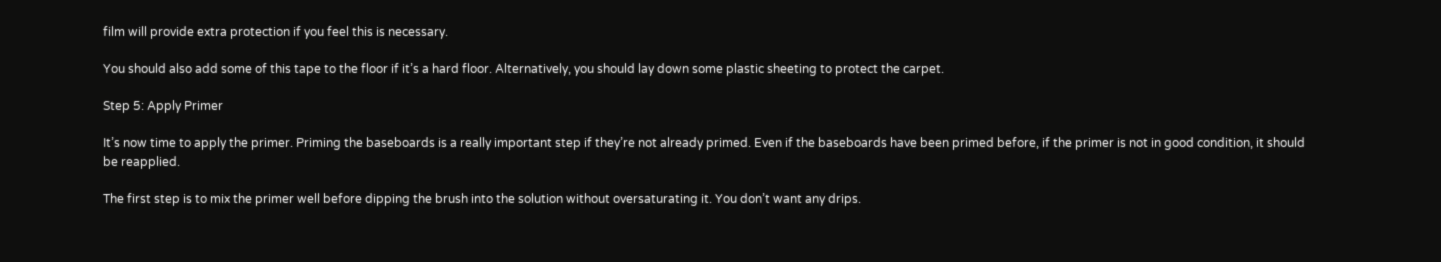film will provide extra protection if you feel this is necessary.

You should also add some of this tape to the floor if it’s a hard floor. Alternatively, you should lay down some plastic sheeting to protect the carpet.

Step 5: Apply Primer

It’s now time to apply the primer. Priming the baseboards is a really important step if they’re not already primed. Even if the baseboards have been primed before, if the primer is not in good condition, it should be reapplied.

The first step is to mix the primer well before dipping the brush into the solution without oversaturating it. You don’t want any drips.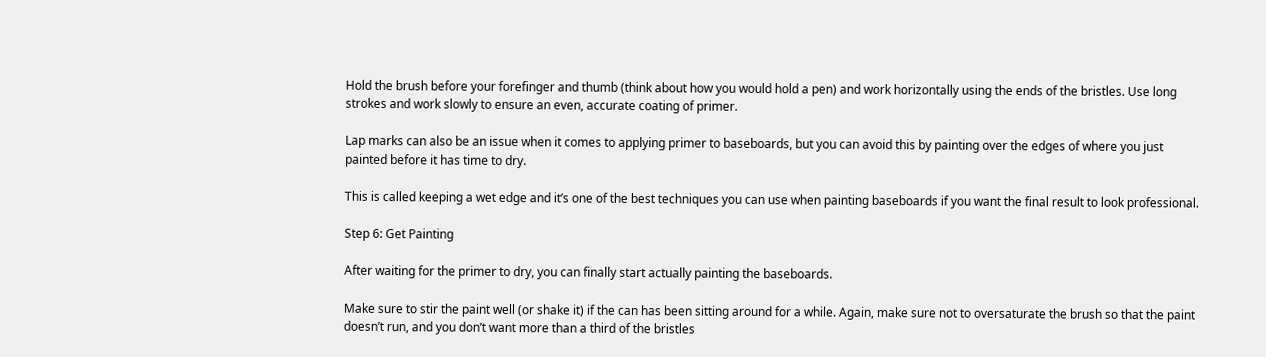Hold the brush before your forefinger and thumb (think about how you would hold a pen) and work horizontally using the ends of the bristles. Use long strokes and work slowly to ensure an even, accurate coating of primer.

Lap marks can also be an issue when it comes to applying primer to baseboards, but you can avoid this by painting over the edges of where you just painted before it has time to dry.

This is called keeping a wet edge and it’s one of the best techniques you can use when painting baseboards if you want the final result to look professional.

Step 6: Get Painting

After waiting for the primer to dry, you can finally start actually painting the baseboards.

Make sure to stir the paint well (or shake it) if the can has been sitting around for a while. Again, make sure not to oversaturate the brush so that the paint doesn’t run, and you don’t want more than a third of the bristles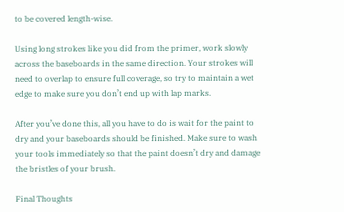to be covered length-wise.

Using long strokes like you did from the primer, work slowly across the baseboards in the same direction. Your strokes will need to overlap to ensure full coverage, so try to maintain a wet edge to make sure you don’t end up with lap marks.

After you’ve done this, all you have to do is wait for the paint to dry and your baseboards should be finished. Make sure to wash your tools immediately so that the paint doesn’t dry and damage the bristles of your brush.

Final Thoughts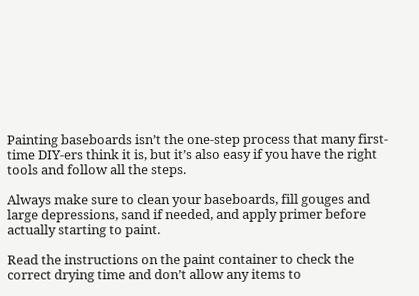Painting baseboards isn’t the one-step process that many first-time DIY-ers think it is, but it’s also easy if you have the right tools and follow all the steps.

Always make sure to clean your baseboards, fill gouges and large depressions, sand if needed, and apply primer before actually starting to paint.

Read the instructions on the paint container to check the correct drying time and don’t allow any items to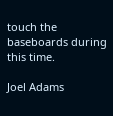touch the baseboards during this time.

Joel Adams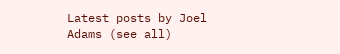Latest posts by Joel Adams (see all)